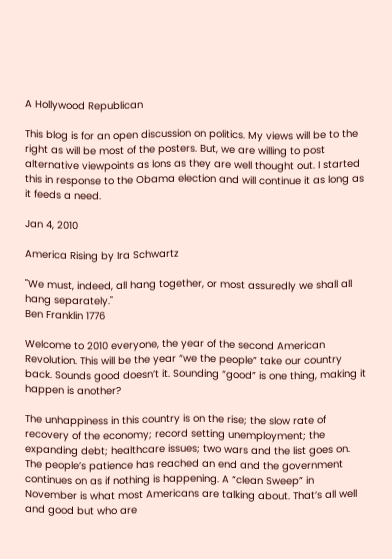A Hollywood Republican

This blog is for an open discussion on politics. My views will be to the right as will be most of the posters. But, we are willing to post alternative viewpoints as lons as they are well thought out. I started this in response to the Obama election and will continue it as long as it feeds a need.

Jan 4, 2010

America Rising by Ira Schwartz

"We must, indeed, all hang together, or most assuredly we shall all hang separately."
Ben Franklin 1776

Welcome to 2010 everyone, the year of the second American Revolution. This will be the year “we the people” take our country back. Sounds good doesn’t it. Sounding “good” is one thing, making it happen is another?

The unhappiness in this country is on the rise; the slow rate of recovery of the economy; record setting unemployment; the expanding debt; healthcare issues; two wars and the list goes on. The people’s patience has reached an end and the government continues on as if nothing is happening. A “clean Sweep” in November is what most Americans are talking about. That’s all well and good but who are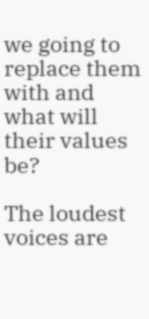we going to replace them with and what will their values be?

The loudest voices are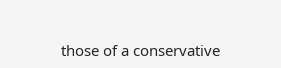those of a conservative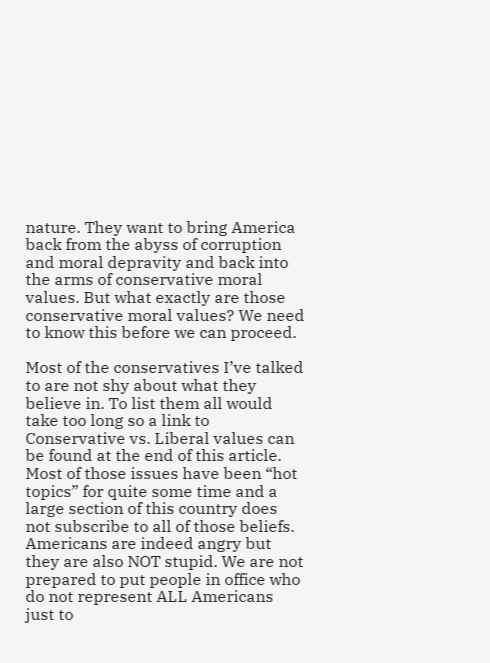nature. They want to bring America back from the abyss of corruption and moral depravity and back into the arms of conservative moral values. But what exactly are those conservative moral values? We need to know this before we can proceed.

Most of the conservatives I’ve talked to are not shy about what they believe in. To list them all would take too long so a link to Conservative vs. Liberal values can be found at the end of this article. Most of those issues have been “hot topics” for quite some time and a large section of this country does not subscribe to all of those beliefs. Americans are indeed angry but they are also NOT stupid. We are not prepared to put people in office who do not represent ALL Americans just to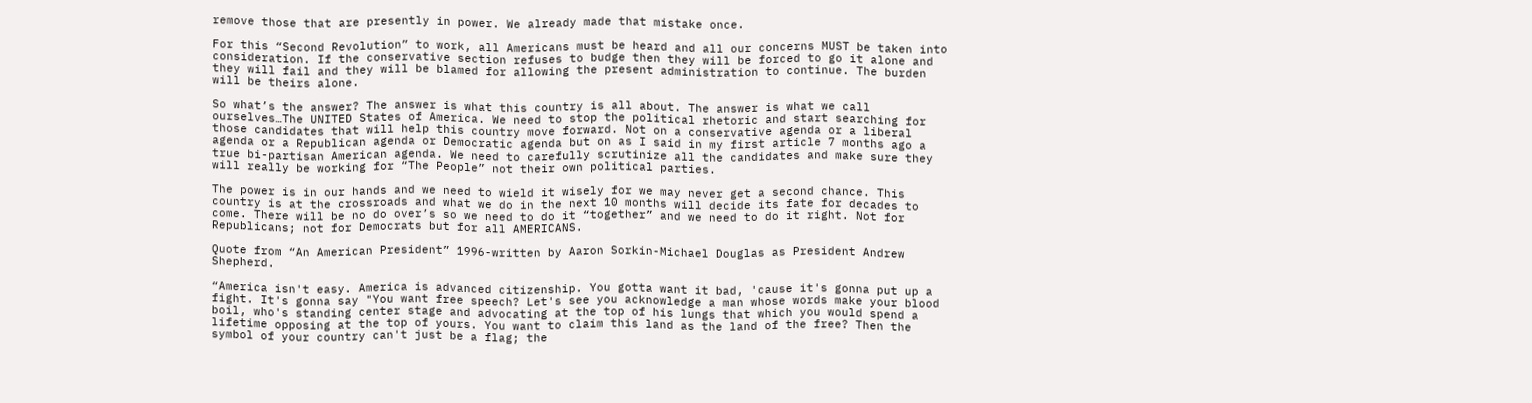remove those that are presently in power. We already made that mistake once.

For this “Second Revolution” to work, all Americans must be heard and all our concerns MUST be taken into consideration. If the conservative section refuses to budge then they will be forced to go it alone and they will fail and they will be blamed for allowing the present administration to continue. The burden will be theirs alone.

So what’s the answer? The answer is what this country is all about. The answer is what we call ourselves…The UNITED States of America. We need to stop the political rhetoric and start searching for those candidates that will help this country move forward. Not on a conservative agenda or a liberal agenda or a Republican agenda or Democratic agenda but on as I said in my first article 7 months ago a true bi-partisan American agenda. We need to carefully scrutinize all the candidates and make sure they will really be working for “The People” not their own political parties.

The power is in our hands and we need to wield it wisely for we may never get a second chance. This country is at the crossroads and what we do in the next 10 months will decide its fate for decades to come. There will be no do over’s so we need to do it “together” and we need to do it right. Not for Republicans; not for Democrats but for all AMERICANS.

Quote from “An American President” 1996-written by Aaron Sorkin-Michael Douglas as President Andrew Shepherd.

“America isn't easy. America is advanced citizenship. You gotta want it bad, 'cause it's gonna put up a fight. It's gonna say "You want free speech? Let's see you acknowledge a man whose words make your blood boil, who's standing center stage and advocating at the top of his lungs that which you would spend a lifetime opposing at the top of yours. You want to claim this land as the land of the free? Then the symbol of your country can't just be a flag; the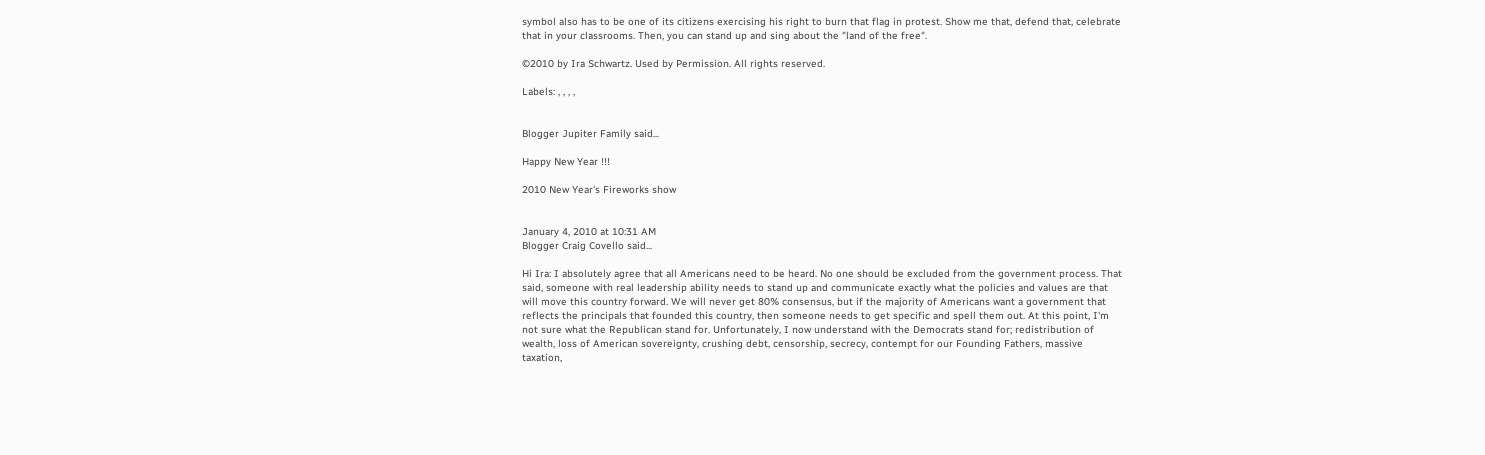symbol also has to be one of its citizens exercising his right to burn that flag in protest. Show me that, defend that, celebrate that in your classrooms. Then, you can stand up and sing about the "land of the free".

©2010 by Ira Schwartz. Used by Permission. All rights reserved.

Labels: , , , ,


Blogger Jupiter Family said...

Happy New Year !!!

2010 New Year's Fireworks show


January 4, 2010 at 10:31 AM
Blogger Craig Covello said...

Hi Ira: I absolutely agree that all Americans need to be heard. No one should be excluded from the government process. That said, someone with real leadership ability needs to stand up and communicate exactly what the policies and values are that will move this country forward. We will never get 80% consensus, but if the majority of Americans want a government that reflects the principals that founded this country, then someone needs to get specific and spell them out. At this point, I'm not sure what the Republican stand for. Unfortunately, I now understand with the Democrats stand for; redistribution of wealth, loss of American sovereignty, crushing debt, censorship, secrecy, contempt for our Founding Fathers, massive taxation,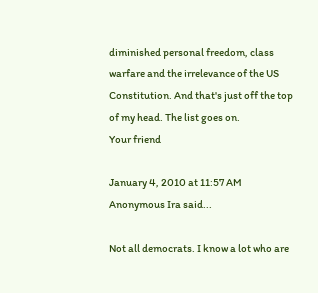diminished personal freedom, class warfare and the irrelevance of the US Constitution. And that's just off the top of my head. The list goes on.
Your friend

January 4, 2010 at 11:57 AM
Anonymous Ira said...

Not all democrats. I know a lot who are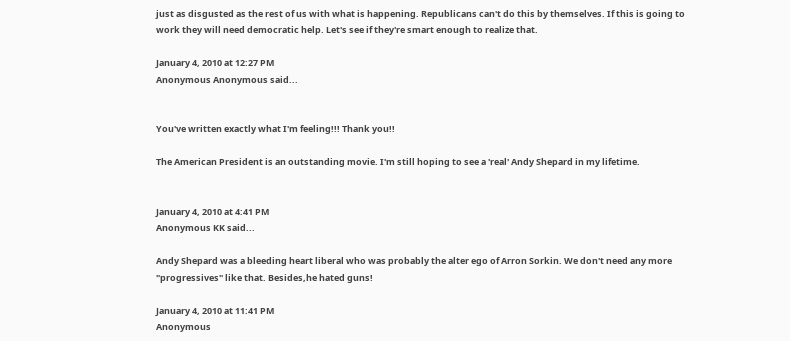just as disgusted as the rest of us with what is happening. Republicans can't do this by themselves. If this is going to work they will need democratic help. Let's see if they're smart enough to realize that.

January 4, 2010 at 12:27 PM
Anonymous Anonymous said...


You've written exactly what I'm feeling!!! Thank you!!

The American President is an outstanding movie. I'm still hoping to see a 'real' Andy Shepard in my lifetime.


January 4, 2010 at 4:41 PM
Anonymous KK said...

Andy Shepard was a bleeding heart liberal who was probably the alter ego of Arron Sorkin. We don't need any more "progressives" like that. Besides,he hated guns!

January 4, 2010 at 11:41 PM
Anonymous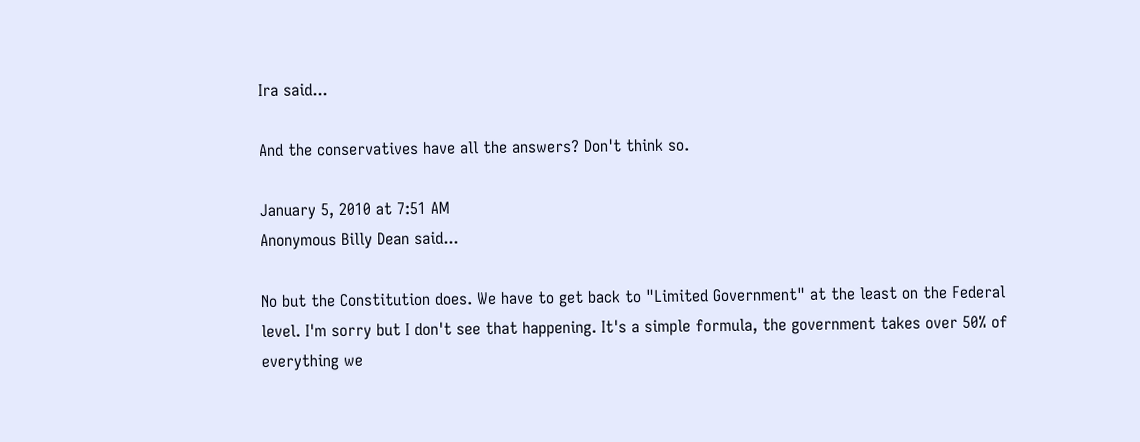Ira said...

And the conservatives have all the answers? Don't think so.

January 5, 2010 at 7:51 AM
Anonymous Billy Dean said...

No but the Constitution does. We have to get back to "Limited Government" at the least on the Federal level. I'm sorry but I don't see that happening. It's a simple formula, the government takes over 50% of everything we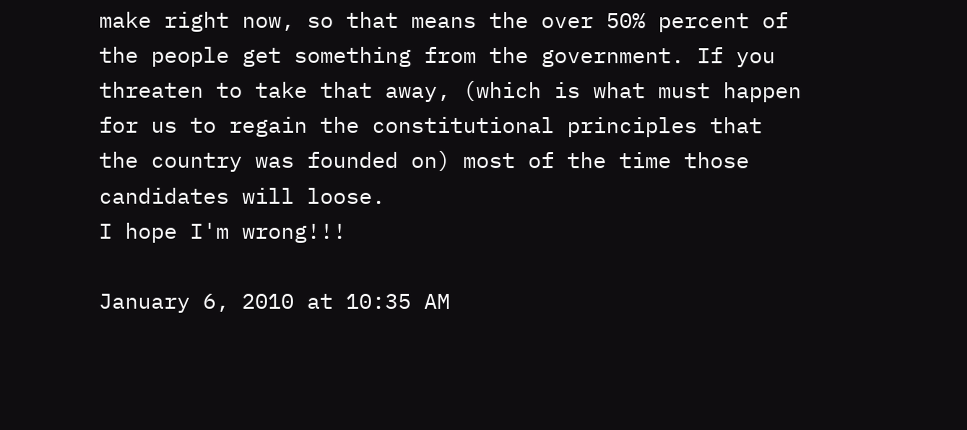make right now, so that means the over 50% percent of the people get something from the government. If you threaten to take that away, (which is what must happen for us to regain the constitutional principles that the country was founded on) most of the time those candidates will loose.
I hope I'm wrong!!!

January 6, 2010 at 10:35 AM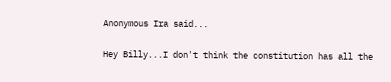Anonymous Ira said...

Hey Billy...I don't think the constitution has all the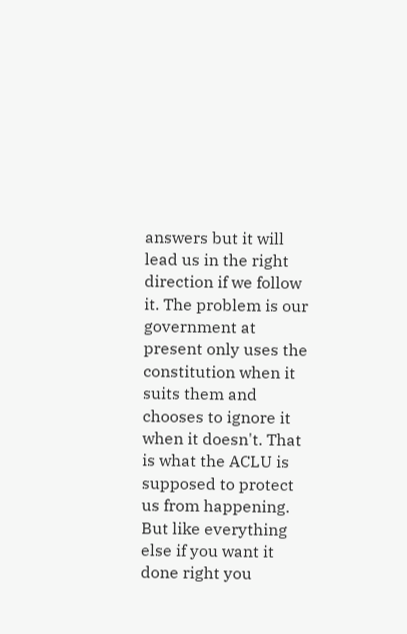answers but it will lead us in the right direction if we follow it. The problem is our government at present only uses the constitution when it suits them and chooses to ignore it when it doesn't. That is what the ACLU is supposed to protect us from happening. But like everything else if you want it done right you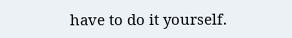have to do it yourself.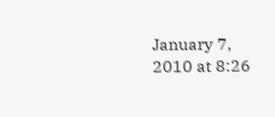January 7, 2010 at 8:26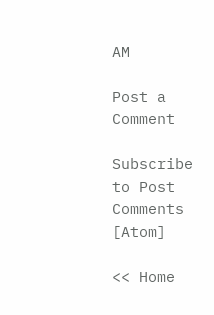AM

Post a Comment

Subscribe to Post Comments [Atom]

<< Home